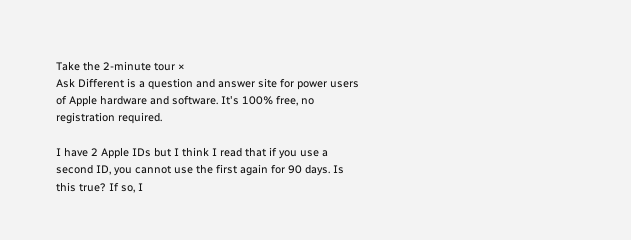Take the 2-minute tour ×
Ask Different is a question and answer site for power users of Apple hardware and software. It's 100% free, no registration required.

I have 2 Apple IDs but I think I read that if you use a second ID, you cannot use the first again for 90 days. Is this true? If so, I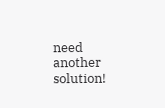need another solution!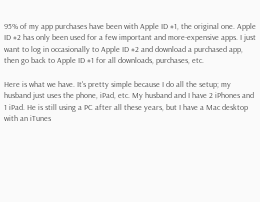95% of my app purchases have been with Apple ID #1, the original one. Apple ID #2 has only been used for a few important and more-expensive apps. I just want to log in occasionally to Apple ID #2 and download a purchased app, then go back to Apple ID #1 for all downloads, purchases, etc.

Here is what we have. It's pretty simple because I do all the setup; my husband just uses the phone, iPad, etc. My husband and I have 2 iPhones and 1 iPad. He is still using a PC after all these years, but I have a Mac desktop with an iTunes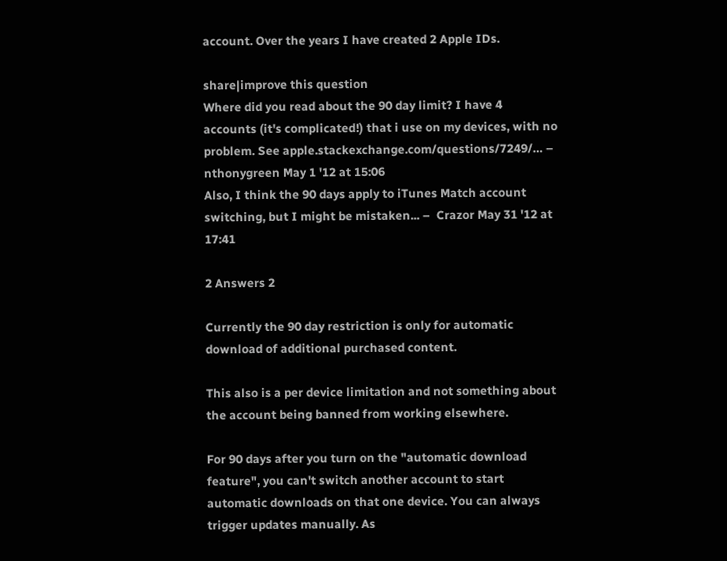account. Over the years I have created 2 Apple IDs.

share|improve this question
Where did you read about the 90 day limit? I have 4 accounts (it's complicated!) that i use on my devices, with no problem. See apple.stackexchange.com/questions/7249/… –  nthonygreen May 1 '12 at 15:06
Also, I think the 90 days apply to iTunes Match account switching, but I might be mistaken... –  Crazor May 31 '12 at 17:41

2 Answers 2

Currently the 90 day restriction is only for automatic download of additional purchased content.

This also is a per device limitation and not something about the account being banned from working elsewhere.

For 90 days after you turn on the "automatic download feature", you can't switch another account to start automatic downloads on that one device. You can always trigger updates manually. As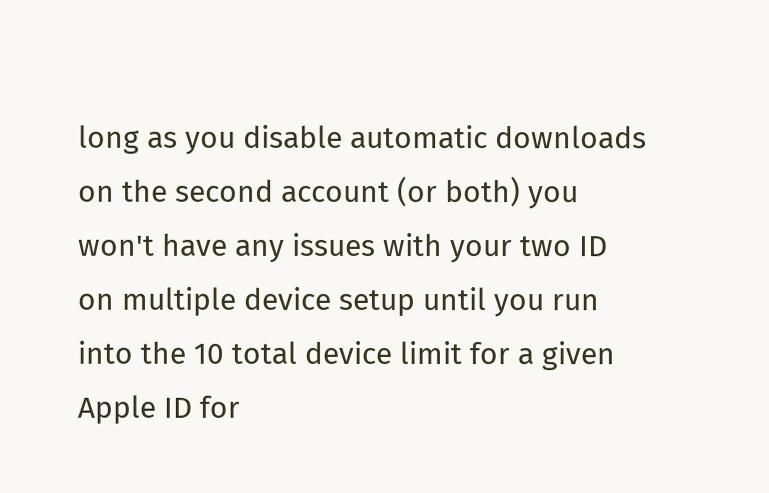long as you disable automatic downloads on the second account (or both) you won't have any issues with your two ID on multiple device setup until you run into the 10 total device limit for a given Apple ID for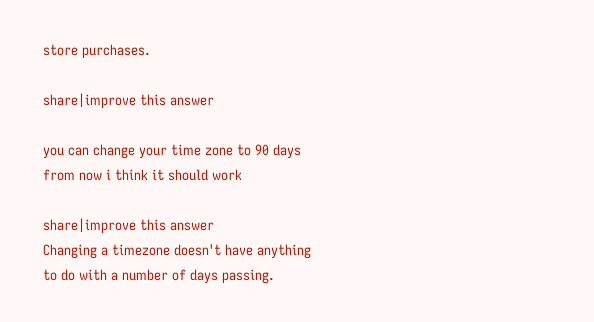store purchases.

share|improve this answer

you can change your time zone to 90 days from now i think it should work

share|improve this answer
Changing a timezone doesn't have anything to do with a number of days passing.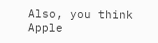Also, you think Apple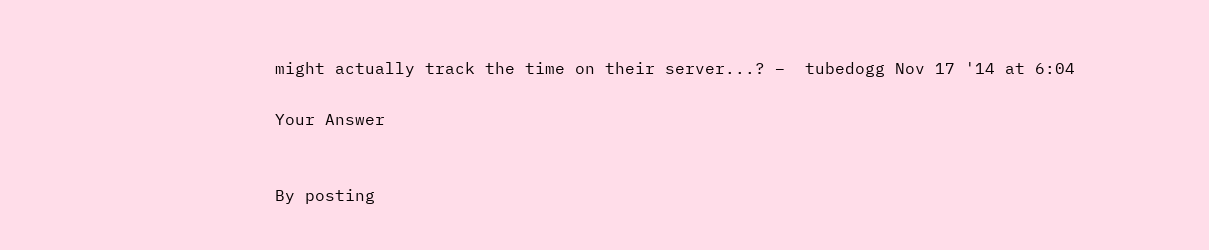might actually track the time on their server...? –  tubedogg Nov 17 '14 at 6:04

Your Answer


By posting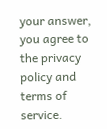your answer, you agree to the privacy policy and terms of service.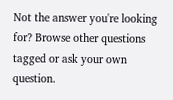Not the answer you're looking for? Browse other questions tagged or ask your own question.